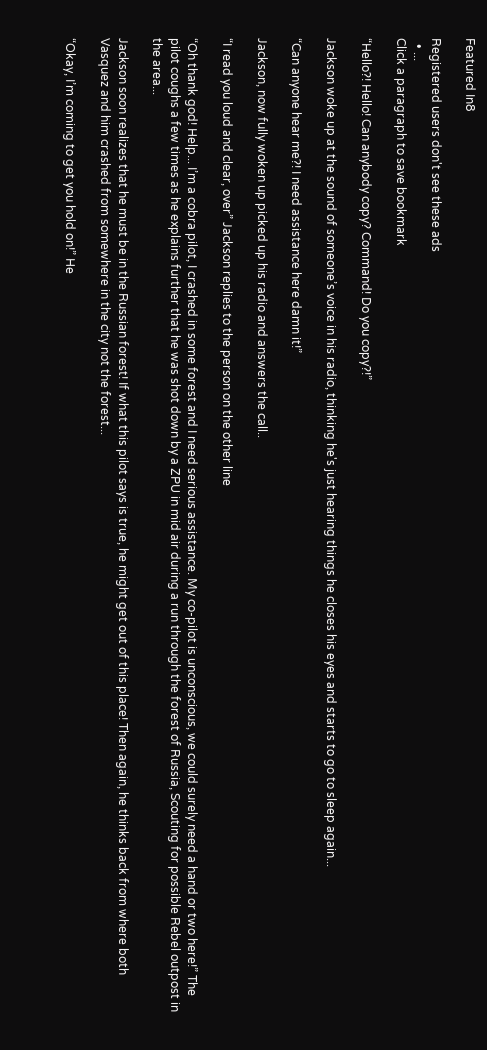Featured In8

Registered users don't see these ads
  • ...
Click a paragraph to save bookmark

“Hello?! Hello! Can anybody copy? Command! Do you copy?!”

Jackson woke up at the sound of someone’s voice in his radio, thinking he's just hearing things he closes his eyes and starts to go to sleep again...

“Can anyone hear me?! I need assistance here damn it!”

Jackson, now fully woken up picked up his radio and answers the call..

“I read you loud and clear, over” Jackson replies to the person on the other line

“Oh thank god! Help... I’m a cobra pilot, I crashed in some forest and I need serious assistance. My co-pilot is unconscious, we could surely need a hand or two here!” The pilot coughs a few times as he explains further that he was shot down by a ZPU in mid air during a run through the forest of Russia, Scouting for possible Rebel outpost in the area...

Jackson soon realizes that he must be in the Russian forest! If what this pilot says is true, he might get out of this place! Then again, he thinks back from where both Vasquez and him crashed from somewhere in the city not the forest...

“Okay, I’m coming to get you hold on!” He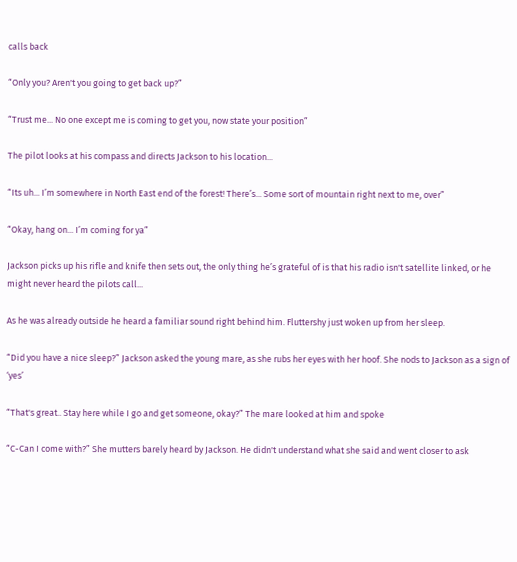calls back

“Only you? Aren't you going to get back up?”

“Trust me... No one except me is coming to get you, now state your position”

The pilot looks at his compass and directs Jackson to his location...

“Its uh... I’m somewhere in North East end of the forest! There’s... Some sort of mountain right next to me, over”

“Okay, hang on... I’m coming for ya”

Jackson picks up his rifle and knife then sets out, the only thing he’s grateful of is that his radio isn't satellite linked, or he might never heard the pilots call...

As he was already outside he heard a familiar sound right behind him. Fluttershy just woken up from her sleep.

“Did you have a nice sleep?” Jackson asked the young mare, as she rubs her eyes with her hoof. She nods to Jackson as a sign of ‘yes’

“That's great.. Stay here while I go and get someone, okay?” The mare looked at him and spoke

“C-Can I come with?” She mutters barely heard by Jackson. He didn't understand what she said and went closer to ask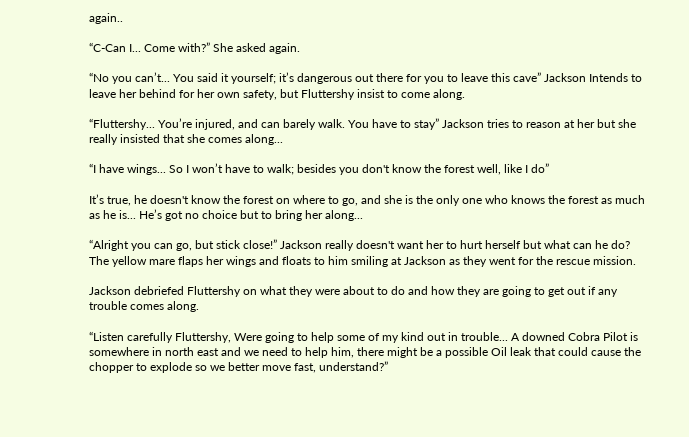again..

“C-Can I... Come with?” She asked again.

“No you can’t... You said it yourself; it’s dangerous out there for you to leave this cave” Jackson Intends to leave her behind for her own safety, but Fluttershy insist to come along.

“Fluttershy... You’re injured, and can barely walk. You have to stay” Jackson tries to reason at her but she really insisted that she comes along...

“I have wings... So I won’t have to walk; besides you don't know the forest well, like I do”

It’s true, he doesn't know the forest on where to go, and she is the only one who knows the forest as much as he is... He’s got no choice but to bring her along...

“Alright you can go, but stick close!” Jackson really doesn't want her to hurt herself but what can he do? The yellow mare flaps her wings and floats to him smiling at Jackson as they went for the rescue mission.

Jackson debriefed Fluttershy on what they were about to do and how they are going to get out if any trouble comes along.

“Listen carefully Fluttershy, Were going to help some of my kind out in trouble... A downed Cobra Pilot is somewhere in north east and we need to help him, there might be a possible Oil leak that could cause the chopper to explode so we better move fast, understand?”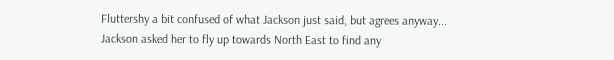Fluttershy a bit confused of what Jackson just said, but agrees anyway... Jackson asked her to fly up towards North East to find any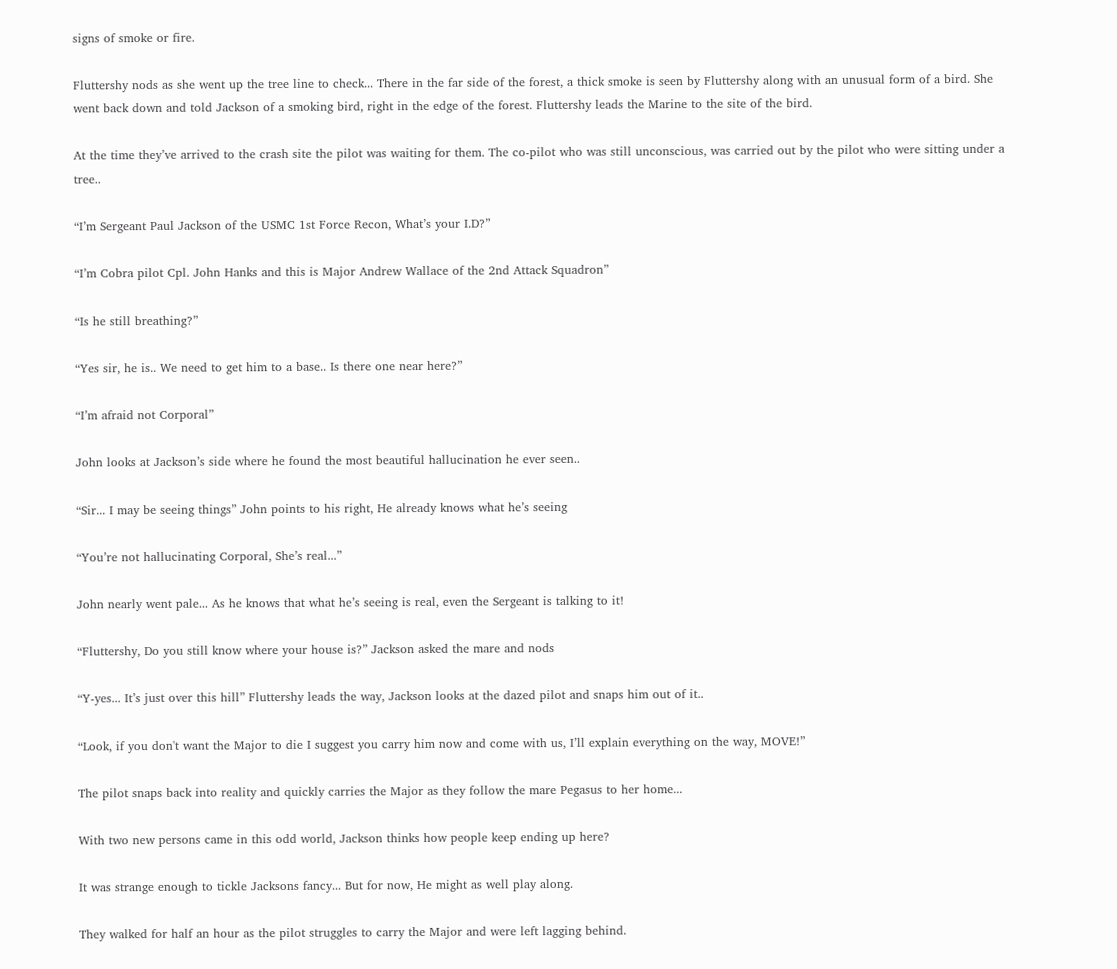signs of smoke or fire.

Fluttershy nods as she went up the tree line to check... There in the far side of the forest, a thick smoke is seen by Fluttershy along with an unusual form of a bird. She went back down and told Jackson of a smoking bird, right in the edge of the forest. Fluttershy leads the Marine to the site of the bird.

At the time they’ve arrived to the crash site the pilot was waiting for them. The co-pilot who was still unconscious, was carried out by the pilot who were sitting under a tree..

“I’m Sergeant Paul Jackson of the USMC 1st Force Recon, What’s your I.D?”

“I’m Cobra pilot Cpl. John Hanks and this is Major Andrew Wallace of the 2nd Attack Squadron”

“Is he still breathing?”

“Yes sir, he is.. We need to get him to a base.. Is there one near here?”

“I’m afraid not Corporal”

John looks at Jackson’s side where he found the most beautiful hallucination he ever seen..

“Sir... I may be seeing things” John points to his right, He already knows what he’s seeing

“You’re not hallucinating Corporal, She’s real...”

John nearly went pale... As he knows that what he’s seeing is real, even the Sergeant is talking to it!

“Fluttershy, Do you still know where your house is?” Jackson asked the mare and nods

“Y-yes... It’s just over this hill” Fluttershy leads the way, Jackson looks at the dazed pilot and snaps him out of it..

“Look, if you don't want the Major to die I suggest you carry him now and come with us, I’ll explain everything on the way, MOVE!”

The pilot snaps back into reality and quickly carries the Major as they follow the mare Pegasus to her home...

With two new persons came in this odd world, Jackson thinks how people keep ending up here?

It was strange enough to tickle Jacksons fancy... But for now, He might as well play along.

They walked for half an hour as the pilot struggles to carry the Major and were left lagging behind.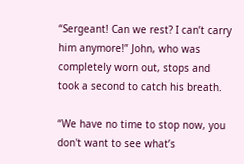“Sergeant! Can we rest? I can’t carry him anymore!” John, who was completely worn out, stops and took a second to catch his breath.

“We have no time to stop now, you don't want to see what’s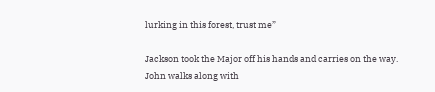lurking in this forest, trust me”

Jackson took the Major off his hands and carries on the way. John walks along with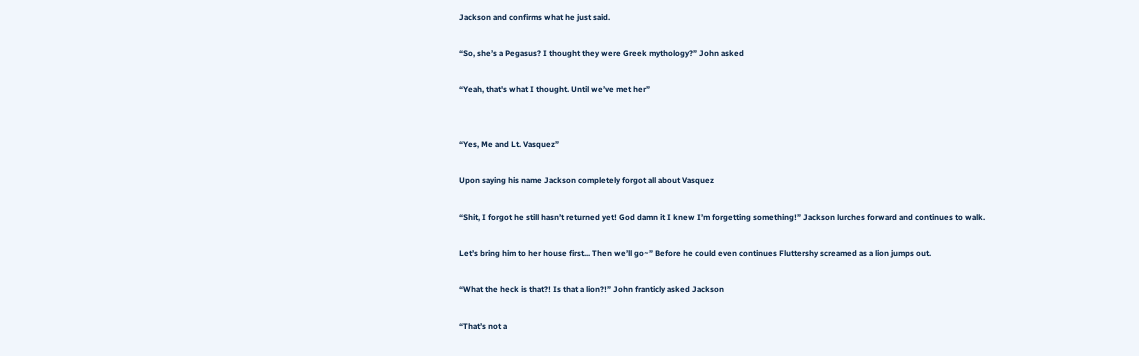Jackson and confirms what he just said.

“So, she’s a Pegasus? I thought they were Greek mythology?” John asked

“Yeah, that's what I thought. Until we’ve met her”


“Yes, Me and Lt. Vasquez”

Upon saying his name Jackson completely forgot all about Vasquez

“Shit, I forgot he still hasn’t returned yet! God damn it I knew I’m forgetting something!” Jackson lurches forward and continues to walk.

Let’s bring him to her house first... Then we’ll go~” Before he could even continues Fluttershy screamed as a lion jumps out.

“What the heck is that?! Is that a lion?!” John franticly asked Jackson

“That’s not a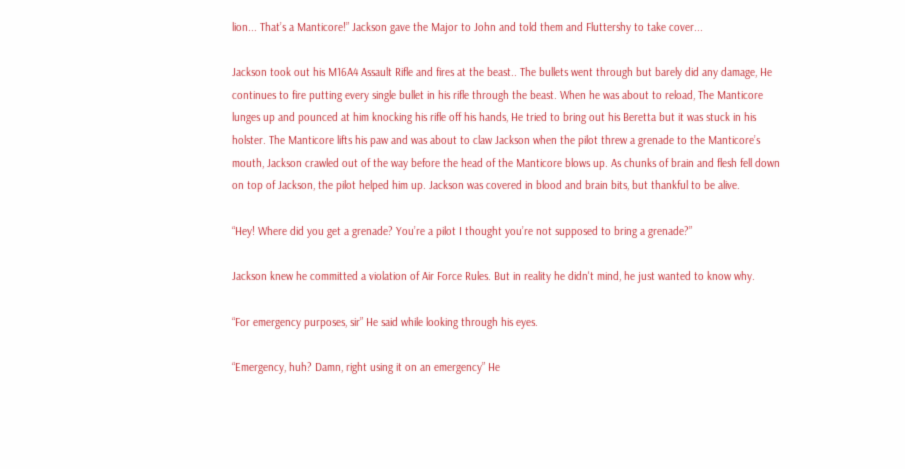lion... That’s a Manticore!” Jackson gave the Major to John and told them and Fluttershy to take cover...

Jackson took out his M16A4 Assault Rifle and fires at the beast.. The bullets went through but barely did any damage, He continues to fire putting every single bullet in his rifle through the beast. When he was about to reload, The Manticore lunges up and pounced at him knocking his rifle off his hands, He tried to bring out his Beretta but it was stuck in his holster. The Manticore lifts his paw and was about to claw Jackson when the pilot threw a grenade to the Manticore’s mouth, Jackson crawled out of the way before the head of the Manticore blows up. As chunks of brain and flesh fell down on top of Jackson, the pilot helped him up. Jackson was covered in blood and brain bits, but thankful to be alive.

“Hey! Where did you get a grenade? You’re a pilot I thought you’re not supposed to bring a grenade?”

Jackson knew he committed a violation of Air Force Rules. But in reality he didn't mind, he just wanted to know why.

“For emergency purposes, sir” He said while looking through his eyes.

“Emergency, huh? Damn, right using it on an emergency” He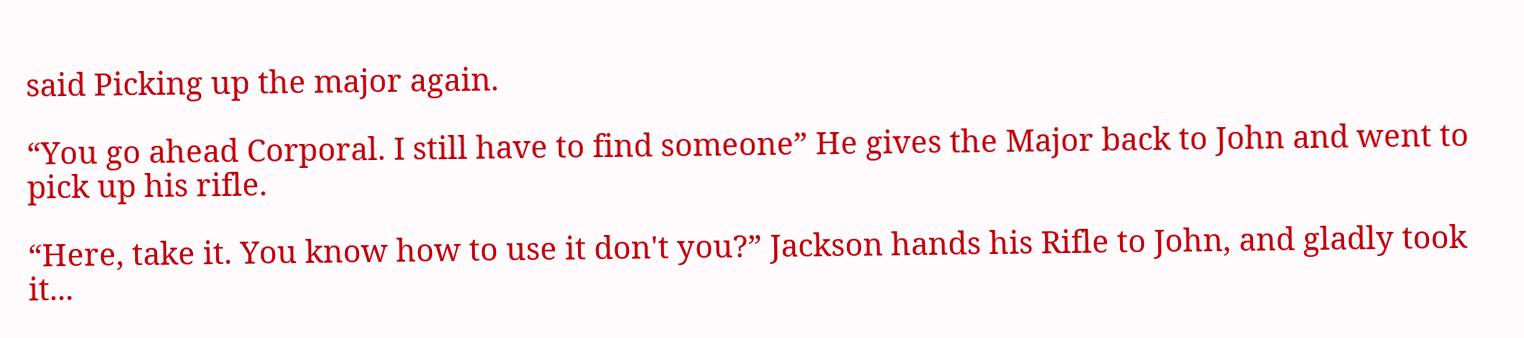said Picking up the major again.

“You go ahead Corporal. I still have to find someone” He gives the Major back to John and went to pick up his rifle.

“Here, take it. You know how to use it don't you?” Jackson hands his Rifle to John, and gladly took it...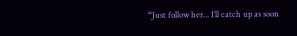“Just follow her... I’ll catch up as soon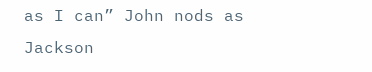as I can” John nods as Jackson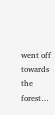went off towards the forest…